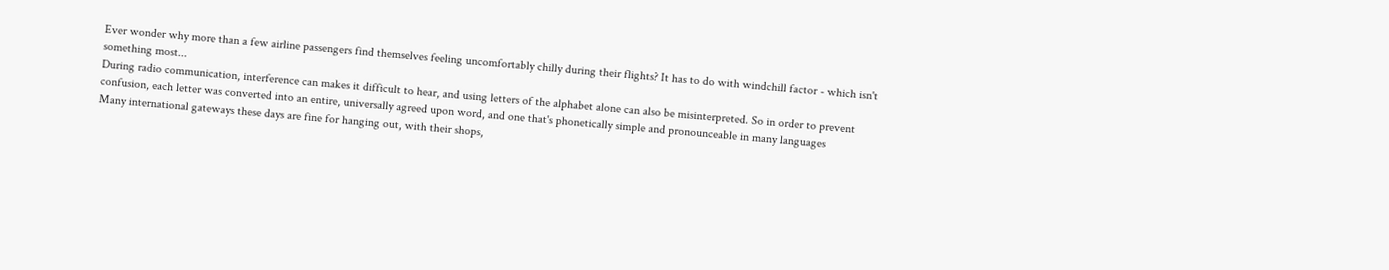Ever wonder why more than a few airline passengers find themselves feeling uncomfortably chilly during their flights? It has to do with windchill factor - which isn't something most...
During radio communication, interference can makes it difficult to hear, and using letters of the alphabet alone can also be misinterpreted. So in order to prevent confusion, each letter was converted into an entire, universally agreed upon word, and one that's phonetically simple and pronounceable in many languages
Many international gateways these days are fine for hanging out, with their shops,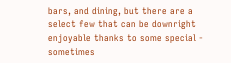bars, and dining, but there are a select few that can be downright enjoyable thanks to some special - sometimes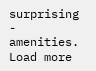surprising - amenities.
Load more